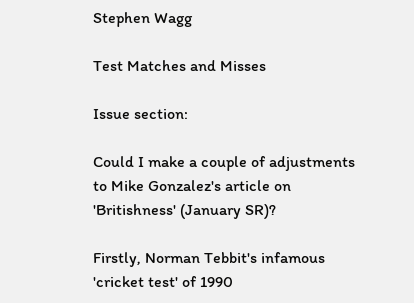Stephen Wagg

Test Matches and Misses

Issue section:

Could I make a couple of adjustments to Mike Gonzalez's article on 'Britishness' (January SR)?

Firstly, Norman Tebbit's infamous 'cricket test' of 1990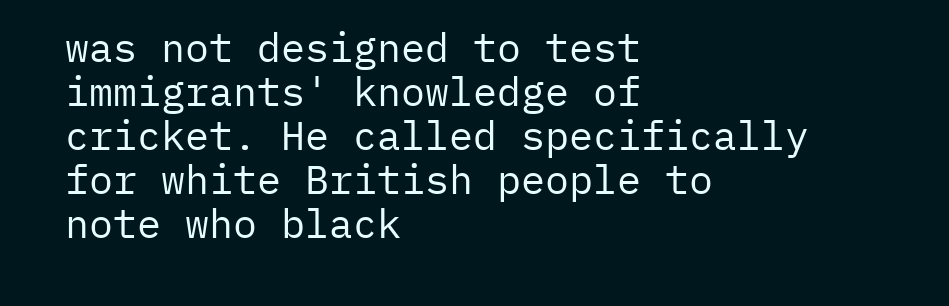was not designed to test immigrants' knowledge of cricket. He called specifically for white British people to note who black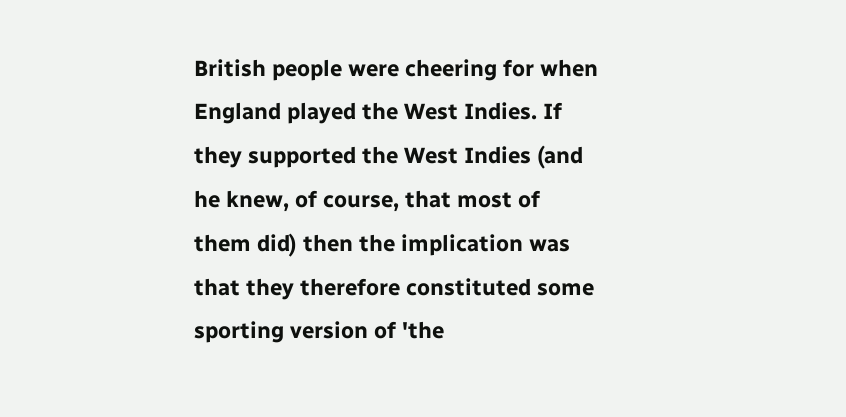British people were cheering for when England played the West Indies. If they supported the West Indies (and he knew, of course, that most of them did) then the implication was that they therefore constituted some sporting version of 'the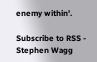enemy within'.

Subscribe to RSS - Stephen Wagg